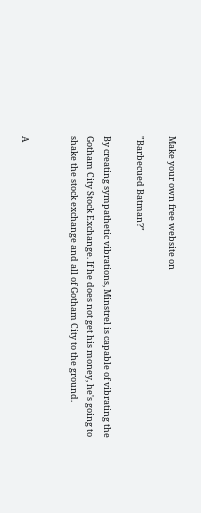Make your own free website on

"Barbecued Batman?"

By creating sympathetic vibrations, Minstrel is capable of vibrating the Gotham City Stock Exchange. If he does not get his money, he's going to shake the stock exchange and all of Gotham City to the ground.


A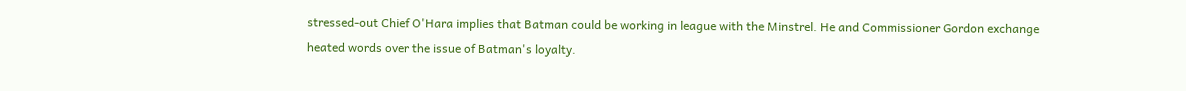stressed-out Chief O'Hara implies that Batman could be working in league with the Minstrel. He and Commissioner Gordon exchange heated words over the issue of Batman's loyalty.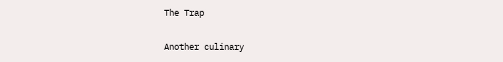The Trap

Another culinary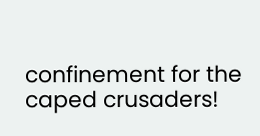confinement for the caped crusaders!